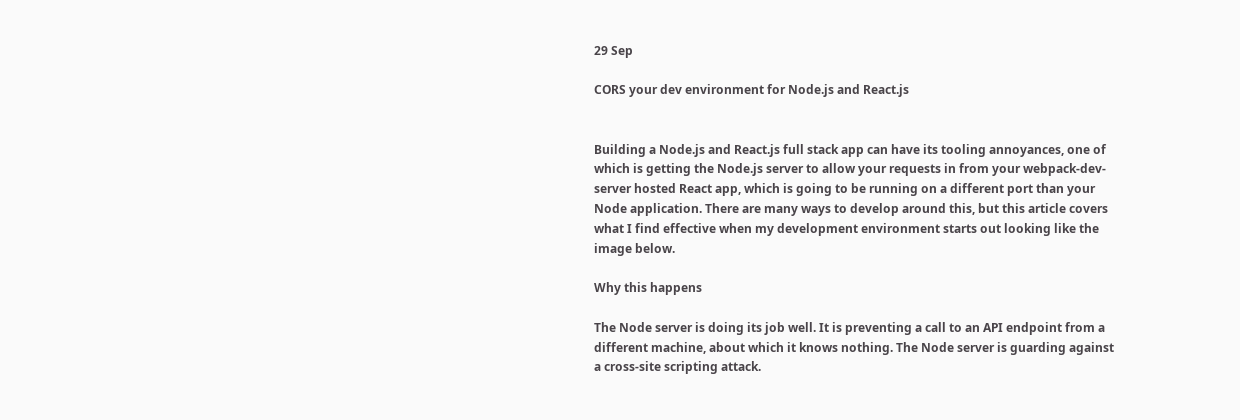29 Sep

CORS your dev environment for Node.js and React.js


Building a Node.js and React.js full stack app can have its tooling annoyances, one of which is getting the Node.js server to allow your requests in from your webpack-dev-server hosted React app, which is going to be running on a different port than your Node application. There are many ways to develop around this, but this article covers what I find effective when my development environment starts out looking like the image below.

Why this happens

The Node server is doing its job well. It is preventing a call to an API endpoint from a different machine, about which it knows nothing. The Node server is guarding against a cross-site scripting attack.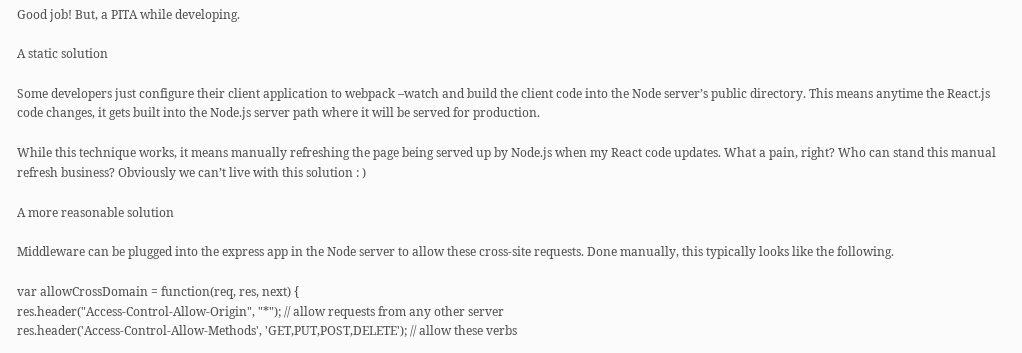Good job! But, a PITA while developing.

A static solution

Some developers just configure their client application to webpack –watch and build the client code into the Node server’s public directory. This means anytime the React.js code changes, it gets built into the Node.js server path where it will be served for production.

While this technique works, it means manually refreshing the page being served up by Node.js when my React code updates. What a pain, right? Who can stand this manual refresh business? Obviously we can’t live with this solution : )

A more reasonable solution

Middleware can be plugged into the express app in the Node server to allow these cross-site requests. Done manually, this typically looks like the following.

var allowCrossDomain = function(req, res, next) {
res.header("Access-Control-Allow-Origin", "*"); // allow requests from any other server
res.header('Access-Control-Allow-Methods', 'GET,PUT,POST,DELETE'); // allow these verbs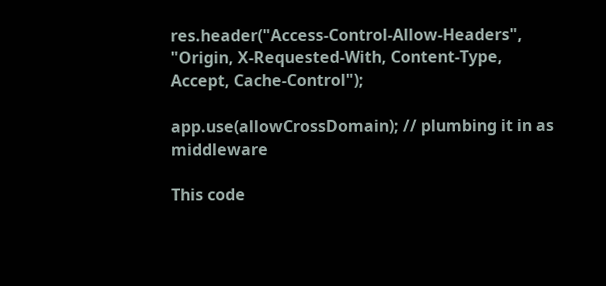res.header("Access-Control-Allow-Headers", "Origin, X-Requested-With, Content-Type, Accept, Cache-Control");

app.use(allowCrossDomain); // plumbing it in as middleware

This code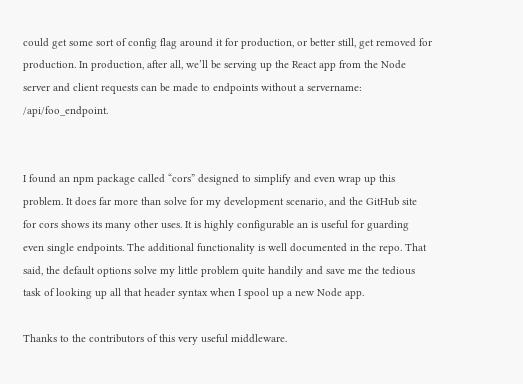could get some sort of config flag around it for production, or better still, get removed for production. In production, after all, we’ll be serving up the React app from the Node server and client requests can be made to endpoints without a servername: /api/foo_endpoint.


I found an npm package called “cors” designed to simplify and even wrap up this problem. It does far more than solve for my development scenario, and the GitHub site for cors shows its many other uses. It is highly configurable an is useful for guarding even single endpoints. The additional functionality is well documented in the repo. That said, the default options solve my little problem quite handily and save me the tedious task of looking up all that header syntax when I spool up a new Node app.

Thanks to the contributors of this very useful middleware.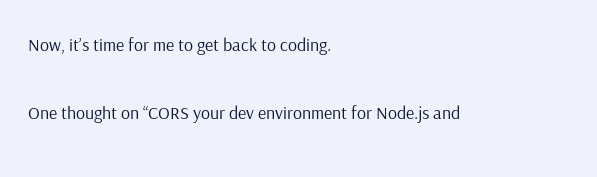Now, it’s time for me to get back to coding.

One thought on “CORS your dev environment for Node.js and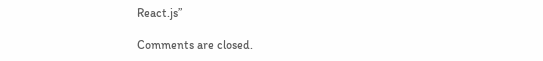React.js”

Comments are closed.